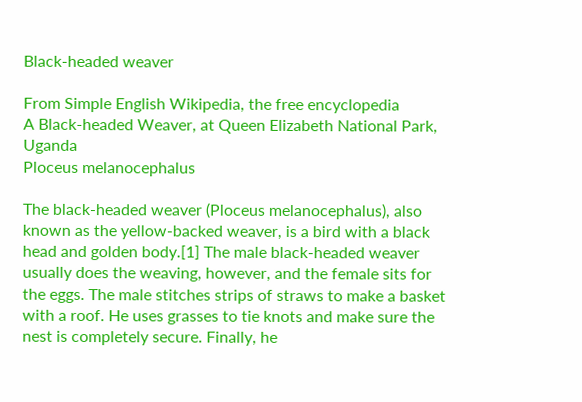Black-headed weaver

From Simple English Wikipedia, the free encyclopedia
A Black-headed Weaver, at Queen Elizabeth National Park, Uganda
Ploceus melanocephalus

The black-headed weaver (Ploceus melanocephalus), also known as the yellow-backed weaver, is a bird with a black head and golden body.[1] The male black-headed weaver usually does the weaving, however, and the female sits for the eggs. The male stitches strips of straws to make a basket with a roof. He uses grasses to tie knots and make sure the nest is completely secure. Finally, he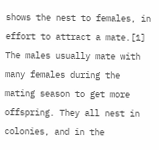shows the nest to females, in effort to attract a mate.[1] The males usually mate with many females during the mating season to get more offspring. They all nest in colonies, and in the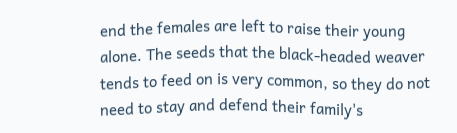end the females are left to raise their young alone. The seeds that the black-headed weaver tends to feed on is very common, so they do not need to stay and defend their family's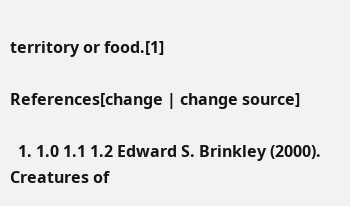territory or food.[1]

References[change | change source]

  1. 1.0 1.1 1.2 Edward S. Brinkley (2000). Creatures of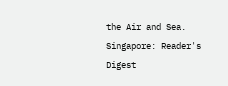the Air and Sea. Singapore: Reader's Digest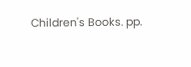Children's Books. pp.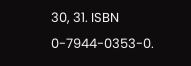30, 31. ISBN 0-7944-0353-0.